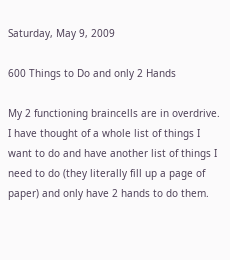Saturday, May 9, 2009

600 Things to Do and only 2 Hands

My 2 functioning braincells are in overdrive. I have thought of a whole list of things I want to do and have another list of things I need to do (they literally fill up a page of paper) and only have 2 hands to do them.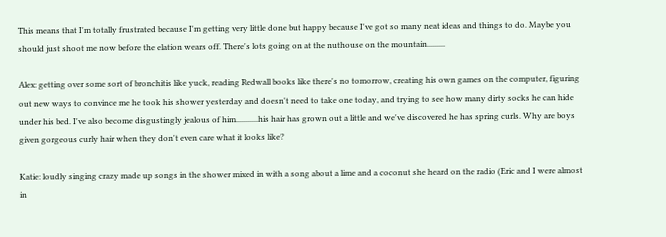This means that I'm totally frustrated because I'm getting very little done but happy because I've got so many neat ideas and things to do. Maybe you should just shoot me now before the elation wears off. There's lots going on at the nuthouse on the mountain.........

Alex: getting over some sort of bronchitis like yuck, reading Redwall books like there's no tomorrow, creating his own games on the computer, figuring out new ways to convince me he took his shower yesterday and doesn't need to take one today, and trying to see how many dirty socks he can hide under his bed. I've also become disgustingly jealous of him...........his hair has grown out a little and we've discovered he has spring curls. Why are boys given gorgeous curly hair when they don't even care what it looks like?

Katie: loudly singing crazy made up songs in the shower mixed in with a song about a lime and a coconut she heard on the radio (Eric and I were almost in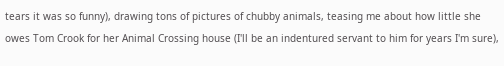tears it was so funny), drawing tons of pictures of chubby animals, teasing me about how little she owes Tom Crook for her Animal Crossing house (I'll be an indentured servant to him for years I'm sure),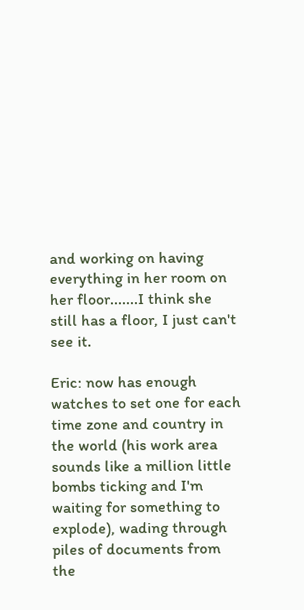and working on having everything in her room on her floor.......I think she still has a floor, I just can't see it.

Eric: now has enough watches to set one for each time zone and country in the world (his work area sounds like a million little bombs ticking and I'm waiting for something to explode), wading through piles of documents from the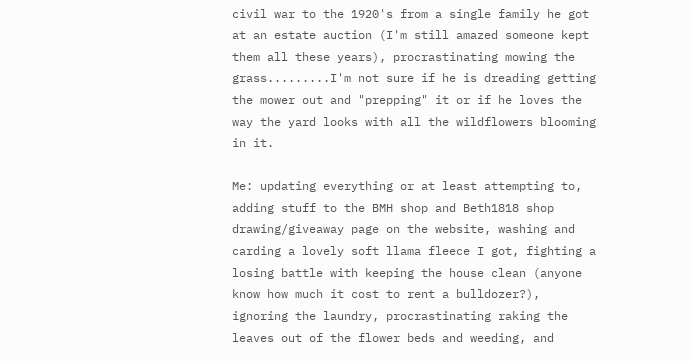civil war to the 1920's from a single family he got at an estate auction (I'm still amazed someone kept them all these years), procrastinating mowing the grass.........I'm not sure if he is dreading getting the mower out and "prepping" it or if he loves the way the yard looks with all the wildflowers blooming in it.

Me: updating everything or at least attempting to, adding stuff to the BMH shop and Beth1818 shop drawing/giveaway page on the website, washing and carding a lovely soft llama fleece I got, fighting a losing battle with keeping the house clean (anyone know how much it cost to rent a bulldozer?), ignoring the laundry, procrastinating raking the leaves out of the flower beds and weeding, and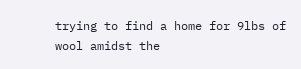trying to find a home for 9lbs of wool amidst the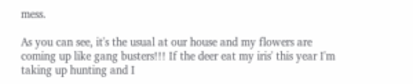mess.

As you can see, it's the usual at our house and my flowers are coming up like gang busters!!! If the deer eat my iris' this year I'm taking up hunting and I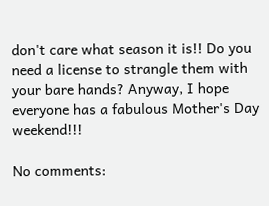don't care what season it is!! Do you need a license to strangle them with your bare hands? Anyway, I hope everyone has a fabulous Mother's Day weekend!!!

No comments: